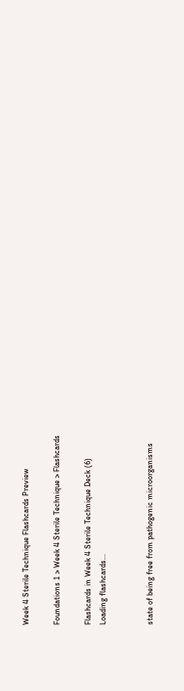Week 4 Sterile Technique Flashcards Preview

Foundations 1 > Week 4 Sterile Technique > Flashcards

Flashcards in Week 4 Sterile Technique Deck (6)
Loading flashcards...


state of being free from pathogenic microorganisms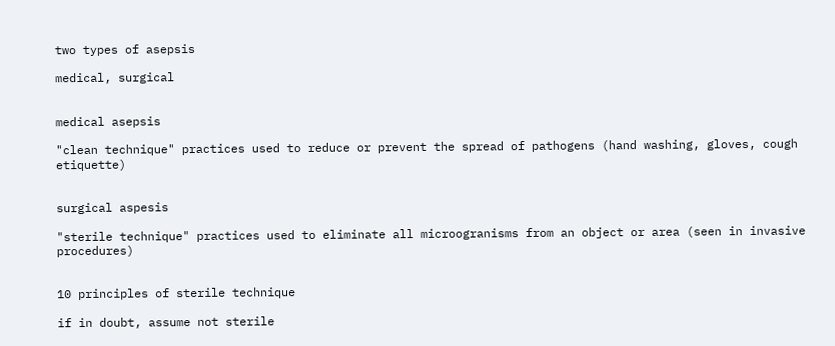two types of asepsis

medical, surgical


medical asepsis

"clean technique" practices used to reduce or prevent the spread of pathogens (hand washing, gloves, cough etiquette)


surgical aspesis

"sterile technique" practices used to eliminate all microogranisms from an object or area (seen in invasive procedures)


10 principles of sterile technique

if in doubt, assume not sterile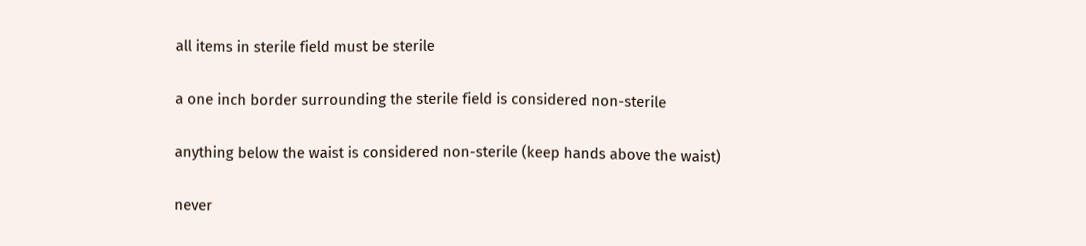all items in sterile field must be sterile

a one inch border surrounding the sterile field is considered non-sterile

anything below the waist is considered non-sterile (keep hands above the waist)

never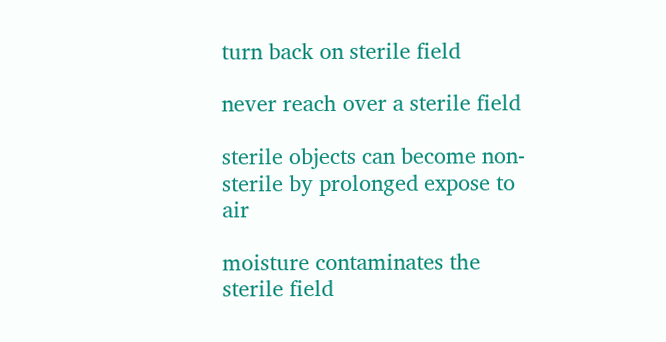turn back on sterile field

never reach over a sterile field

sterile objects can become non-sterile by prolonged expose to air

moisture contaminates the sterile field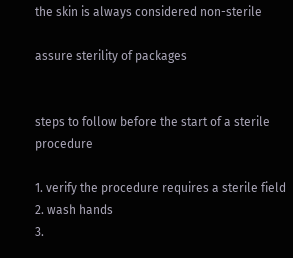the skin is always considered non-sterile

assure sterility of packages


steps to follow before the start of a sterile procedure

1. verify the procedure requires a sterile field
2. wash hands
3.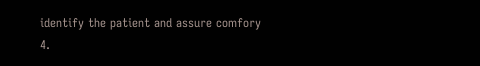identify the patient and assure comfory
4.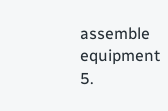assemble equipment
5.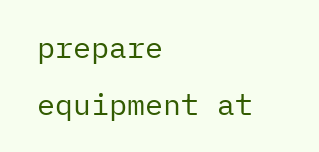prepare equipment at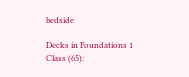bedside

Decks in Foundations 1 Class (65):